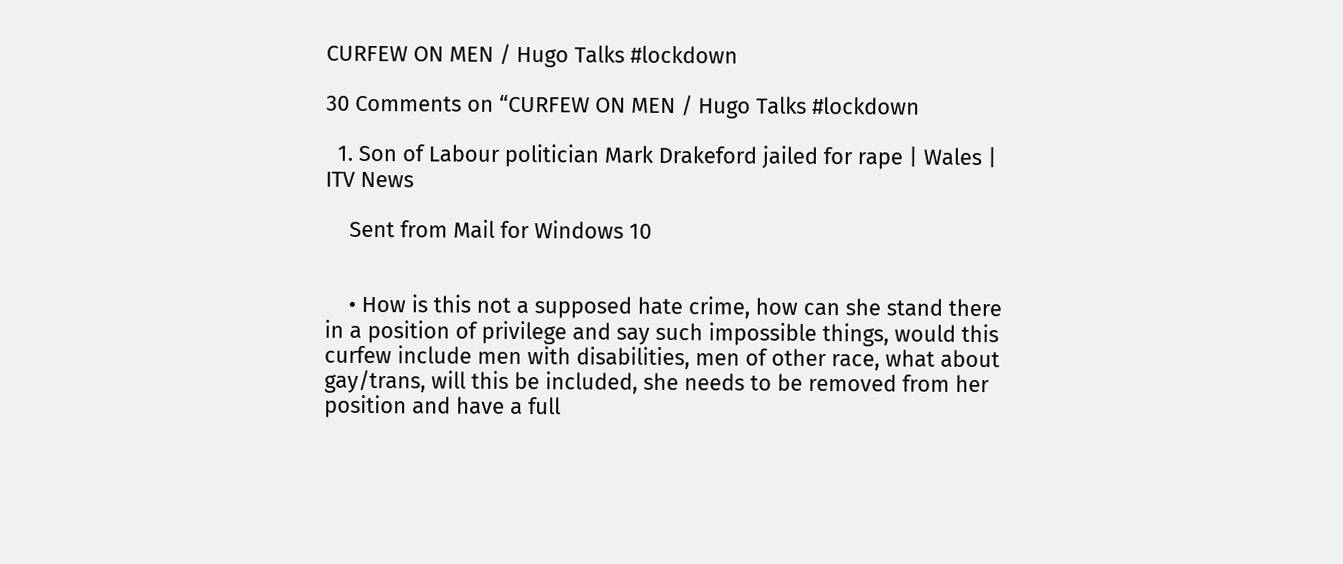CURFEW ON MEN / Hugo Talks #lockdown

30 Comments on “CURFEW ON MEN / Hugo Talks #lockdown

  1. Son of Labour politician Mark Drakeford jailed for rape | Wales | ITV News

    Sent from Mail for Windows 10


    • How is this not a supposed hate crime, how can she stand there in a position of privilege and say such impossible things, would this curfew include men with disabilities, men of other race, what about gay/trans, will this be included, she needs to be removed from her position and have a full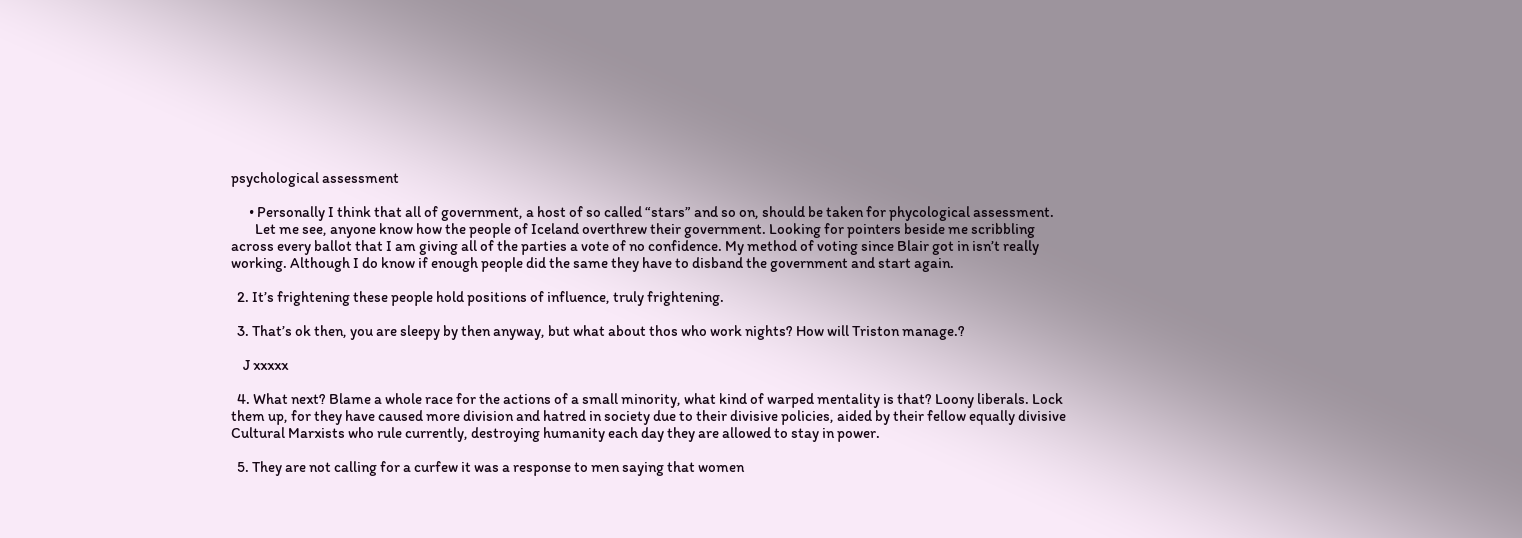psychological assessment

      • Personally I think that all of government, a host of so called “stars” and so on, should be taken for phycological assessment.
        Let me see, anyone know how the people of Iceland overthrew their government. Looking for pointers beside me scribbling across every ballot that I am giving all of the parties a vote of no confidence. My method of voting since Blair got in isn’t really working. Although I do know if enough people did the same they have to disband the government and start again.

  2. It’s frightening these people hold positions of influence, truly frightening.

  3. That’s ok then, you are sleepy by then anyway, but what about thos who work nights? How will Triston manage.?

    J xxxxx

  4. What next? Blame a whole race for the actions of a small minority, what kind of warped mentality is that? Loony liberals. Lock them up, for they have caused more division and hatred in society due to their divisive policies, aided by their fellow equally divisive Cultural Marxists who rule currently, destroying humanity each day they are allowed to stay in power.

  5. They are not calling for a curfew it was a response to men saying that women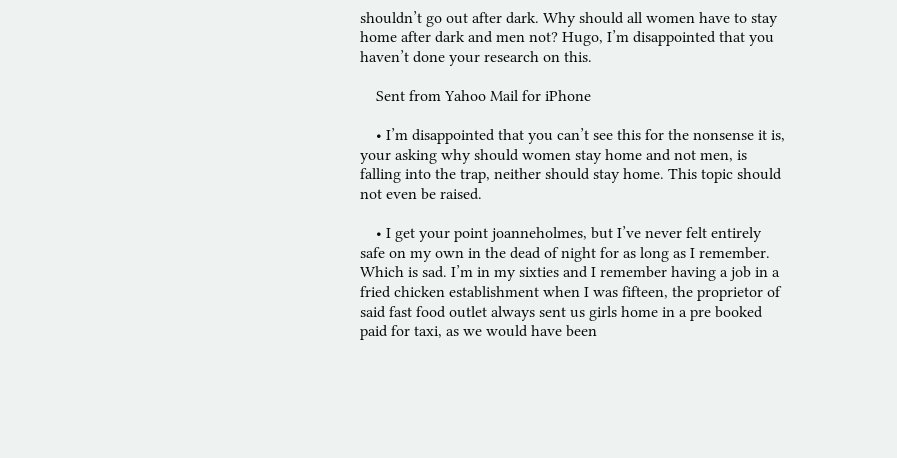shouldn’t go out after dark. Why should all women have to stay home after dark and men not? Hugo, I’m disappointed that you haven’t done your research on this.

    Sent from Yahoo Mail for iPhone

    • I’m disappointed that you can’t see this for the nonsense it is, your asking why should women stay home and not men, is falling into the trap, neither should stay home. This topic should not even be raised.

    • I get your point joanneholmes, but I’ve never felt entirely safe on my own in the dead of night for as long as I remember. Which is sad. I’m in my sixties and I remember having a job in a fried chicken establishment when I was fifteen, the proprietor of said fast food outlet always sent us girls home in a pre booked paid for taxi, as we would have been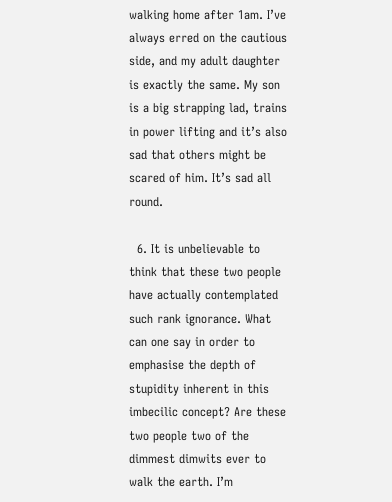walking home after 1am. I’ve always erred on the cautious side, and my adult daughter is exactly the same. My son is a big strapping lad, trains in power lifting and it’s also sad that others might be scared of him. It’s sad all round.

  6. It is unbelievable to think that these two people have actually contemplated such rank ignorance. What can one say in order to emphasise the depth of stupidity inherent in this imbecilic concept? Are these two people two of the dimmest dimwits ever to walk the earth. I’m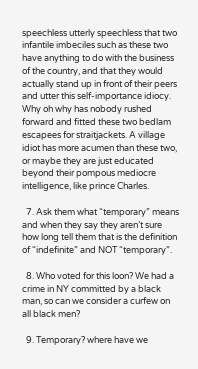speechless utterly speechless that two infantile imbeciles such as these two have anything to do with the business of the country, and that they would actually stand up in front of their peers and utter this self-importance idiocy. Why oh why has nobody rushed forward and fitted these two bedlam escapees for straitjackets. A village idiot has more acumen than these two, or maybe they are just educated beyond their pompous mediocre intelligence, like prince Charles.

  7. Ask them what “temporary” means and when they say they aren’t sure how long tell them that is the definition of “indefinite” and NOT “temporary”.

  8. Who voted for this loon? We had a crime in NY committed by a black man, so can we consider a curfew on all black men?

  9. Temporary? where have we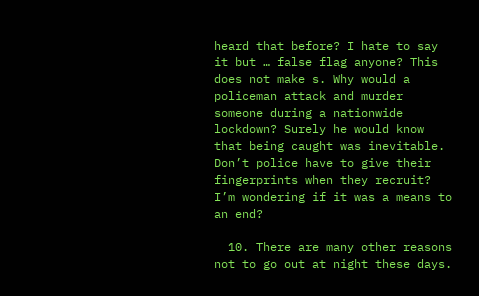heard that before? I hate to say it but … false flag anyone? This does not make s. Why would a policeman attack and murder someone during a nationwide lockdown? Surely he would know that being caught was inevitable. Don’t police have to give their fingerprints when they recruit? I’m wondering if it was a means to an end?

  10. There are many other reasons not to go out at night these days.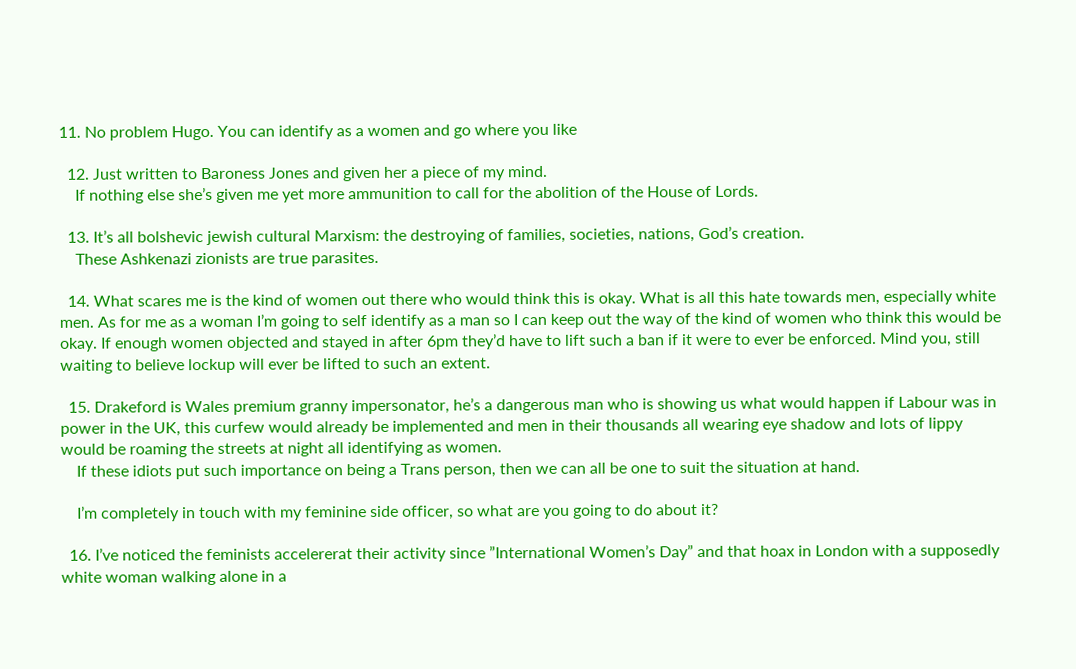11. No problem Hugo. You can identify as a women and go where you like

  12. Just written to Baroness Jones and given her a piece of my mind.
    If nothing else she’s given me yet more ammunition to call for the abolition of the House of Lords.

  13. It’s all bolshevic jewish cultural Marxism: the destroying of families, societies, nations, God’s creation.
    These Ashkenazi zionists are true parasites.

  14. What scares me is the kind of women out there who would think this is okay. What is all this hate towards men, especially white men. As for me as a woman I’m going to self identify as a man so I can keep out the way of the kind of women who think this would be okay. If enough women objected and stayed in after 6pm they’d have to lift such a ban if it were to ever be enforced. Mind you, still waiting to believe lockup will ever be lifted to such an extent.

  15. Drakeford is Wales premium granny impersonator, he’s a dangerous man who is showing us what would happen if Labour was in power in the UK, this curfew would already be implemented and men in their thousands all wearing eye shadow and lots of lippy would be roaming the streets at night all identifying as women.
    If these idiots put such importance on being a Trans person, then we can all be one to suit the situation at hand.

    I’m completely in touch with my feminine side officer, so what are you going to do about it?

  16. I’ve noticed the feminists accelererat their activity since ”International Women’s Day” and that hoax in London with a supposedly white woman walking alone in a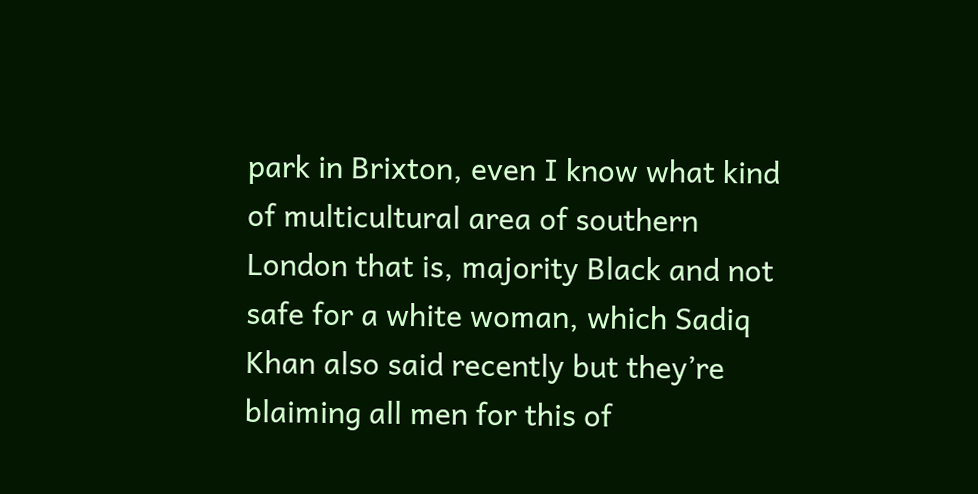park in Brixton, even I know what kind of multicultural area of southern London that is, majority Black and not safe for a white woman, which Sadiq Khan also said recently but they’re blaiming all men for this of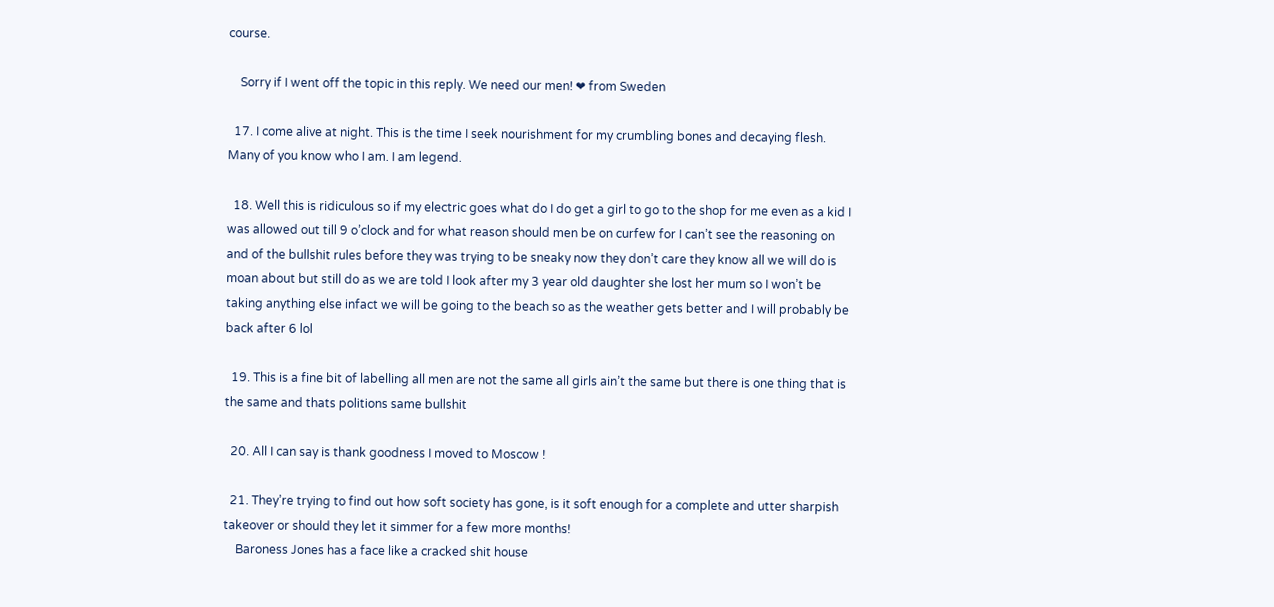course.

    Sorry if I went off the topic in this reply. We need our men! ❤ from Sweden

  17. I come alive at night. This is the time I seek nourishment for my crumbling bones and decaying flesh. Many of you know who I am. I am legend.

  18. Well this is ridiculous so if my electric goes what do I do get a girl to go to the shop for me even as a kid I was allowed out till 9 o’clock and for what reason should men be on curfew for I can’t see the reasoning on and of the bullshit rules before they was trying to be sneaky now they don’t care they know all we will do is moan about but still do as we are told I look after my 3 year old daughter she lost her mum so I won’t be taking anything else infact we will be going to the beach so as the weather gets better and I will probably be back after 6 lol

  19. This is a fine bit of labelling all men are not the same all girls ain’t the same but there is one thing that is the same and thats politions same bullshit

  20. All I can say is thank goodness I moved to Moscow !

  21. They’re trying to find out how soft society has gone, is it soft enough for a complete and utter sharpish takeover or should they let it simmer for a few more months!
    Baroness Jones has a face like a cracked shit house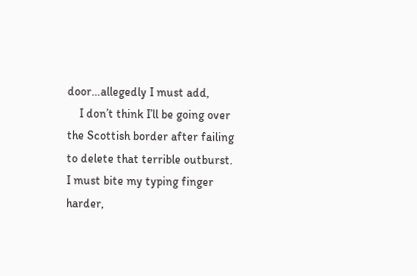door…allegedly I must add,
    I don’t think I’ll be going over the Scottish border after failing to delete that terrible outburst. I must bite my typing finger harder,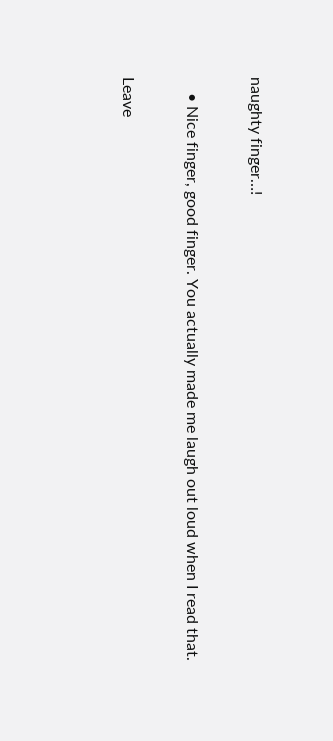naughty finger…!

    • Nice finger, good finger. You actually made me laugh out loud when I read that.

Leave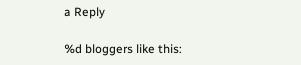a Reply

%d bloggers like this: